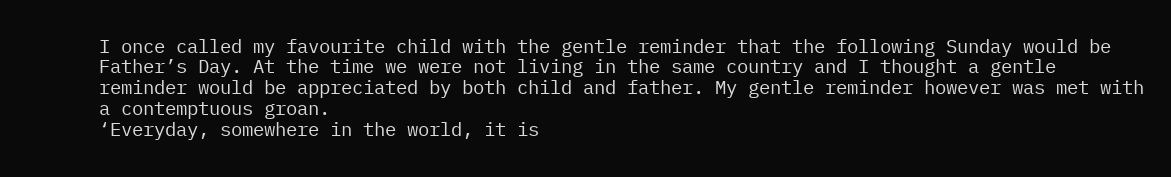I once called my favourite child with the gentle reminder that the following Sunday would be Father’s Day. At the time we were not living in the same country and I thought a gentle reminder would be appreciated by both child and father. My gentle reminder however was met with a contemptuous groan.
‘Everyday, somewhere in the world, it is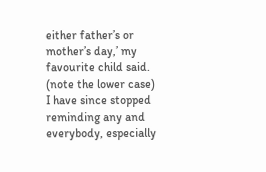either father’s or mother’s day,’ my favourite child said. (note the lower case)
I have since stopped reminding any and everybody, especially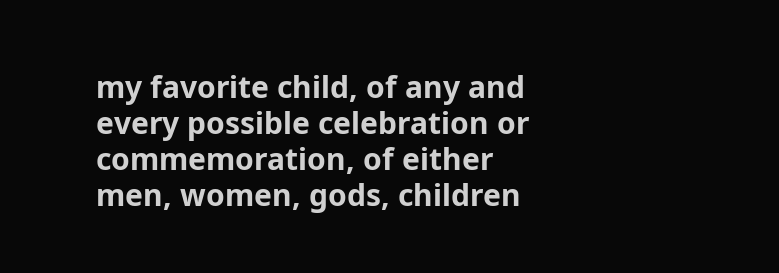my favorite child, of any and every possible celebration or commemoration, of either men, women, gods, children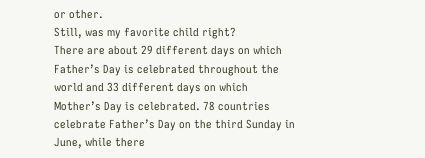or other.
Still, was my favorite child right?
There are about 29 different days on which Father’s Day is celebrated throughout the world and 33 different days on which Mother’s Day is celebrated. 78 countries celebrate Father’s Day on the third Sunday in June, while there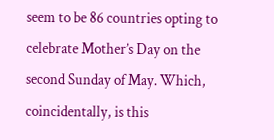seem to be 86 countries opting to celebrate Mother’s Day on the second Sunday of May. Which, coincidentally, is this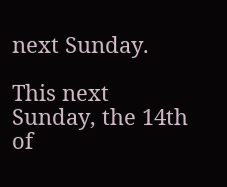next Sunday.

This next Sunday, the 14th of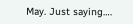May. Just saying….